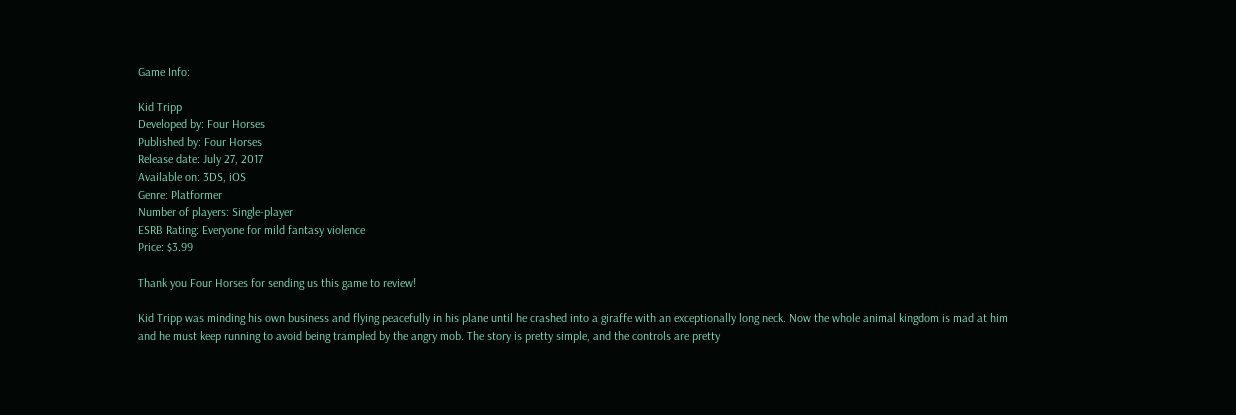Game Info:

Kid Tripp
Developed by: Four Horses
Published by: Four Horses
Release date: July 27, 2017
Available on: 3DS, iOS
Genre: Platformer
Number of players: Single-player
ESRB Rating: Everyone for mild fantasy violence
Price: $3.99

Thank you Four Horses for sending us this game to review!

Kid Tripp was minding his own business and flying peacefully in his plane until he crashed into a giraffe with an exceptionally long neck. Now the whole animal kingdom is mad at him and he must keep running to avoid being trampled by the angry mob. The story is pretty simple, and the controls are pretty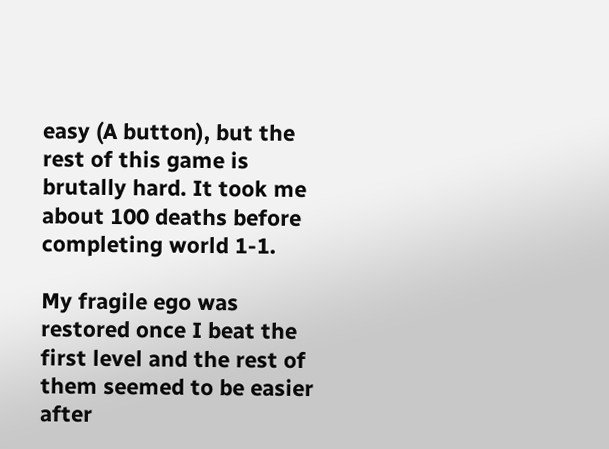easy (A button), but the rest of this game is brutally hard. It took me about 100 deaths before completing world 1-1.

My fragile ego was restored once I beat the first level and the rest of them seemed to be easier after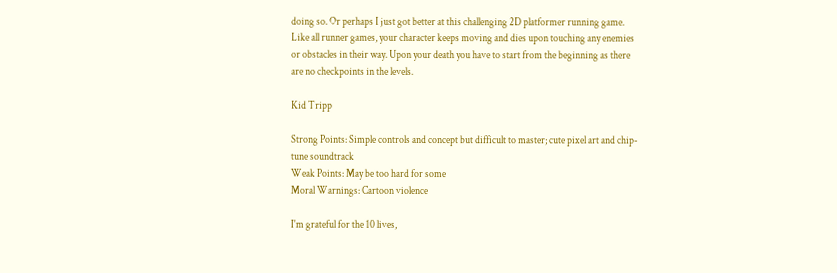doing so. Or perhaps I just got better at this challenging 2D platformer running game. Like all runner games, your character keeps moving and dies upon touching any enemies or obstacles in their way. Upon your death you have to start from the beginning as there are no checkpoints in the levels.

Kid Tripp

Strong Points: Simple controls and concept but difficult to master; cute pixel art and chip-tune soundtrack
Weak Points: May be too hard for some
Moral Warnings: Cartoon violence

I'm grateful for the 10 lives,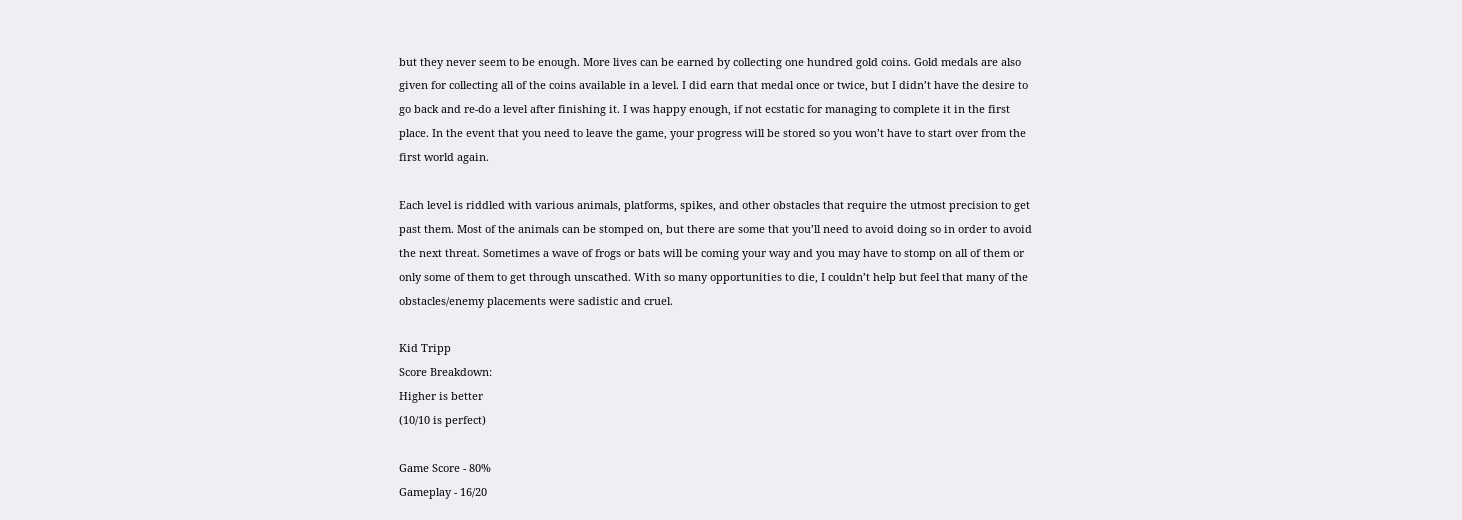but they never seem to be enough. More lives can be earned by collecting one hundred gold coins. Gold medals are also given for collecting all of the coins available in a level. I did earn that medal once or twice, but I didn’t have the desire to go back and re-do a level after finishing it. I was happy enough, if not ecstatic for managing to complete it in the first place. In the event that you need to leave the game, your progress will be stored so you won’t have to start over from the first world again.

Each level is riddled with various animals, platforms, spikes, and other obstacles that require the utmost precision to get past them. Most of the animals can be stomped on, but there are some that you’ll need to avoid doing so in order to avoid the next threat. Sometimes a wave of frogs or bats will be coming your way and you may have to stomp on all of them or only some of them to get through unscathed. With so many opportunities to die, I couldn’t help but feel that many of the obstacles/enemy placements were sadistic and cruel.

Kid Tripp
Score Breakdown:
Higher is better
(10/10 is perfect)

Game Score - 80%
Gameplay - 16/20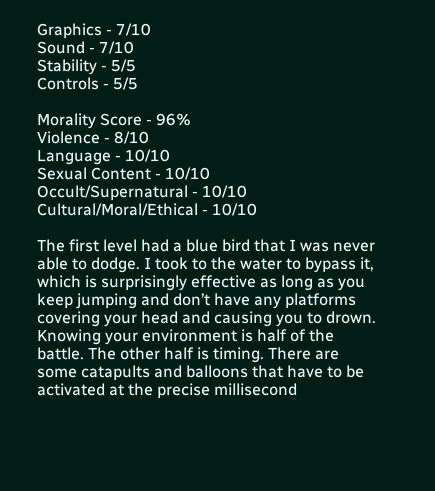Graphics - 7/10
Sound - 7/10
Stability - 5/5
Controls - 5/5

Morality Score - 96%
Violence - 8/10
Language - 10/10
Sexual Content - 10/10
Occult/Supernatural - 10/10
Cultural/Moral/Ethical - 10/10

The first level had a blue bird that I was never able to dodge. I took to the water to bypass it, which is surprisingly effective as long as you keep jumping and don’t have any platforms covering your head and causing you to drown. Knowing your environment is half of the battle. The other half is timing. There are some catapults and balloons that have to be activated at the precise millisecond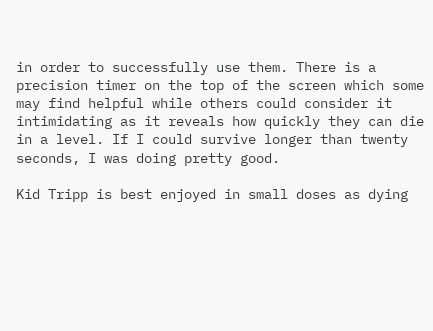in order to successfully use them. There is a precision timer on the top of the screen which some may find helpful while others could consider it intimidating as it reveals how quickly they can die in a level. If I could survive longer than twenty seconds, I was doing pretty good.

Kid Tripp is best enjoyed in small doses as dying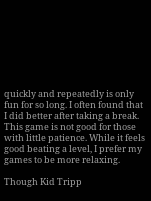quickly and repeatedly is only fun for so long. I often found that I did better after taking a break. This game is not good for those with little patience. While it feels good beating a level, I prefer my games to be more relaxing.

Though Kid Tripp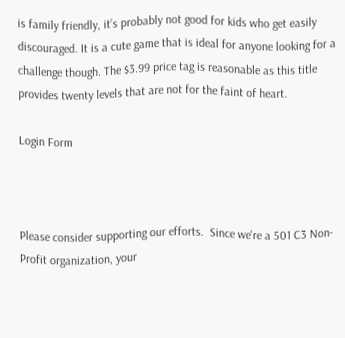is family friendly, it’s probably not good for kids who get easily discouraged. It is a cute game that is ideal for anyone looking for a challenge though. The $3.99 price tag is reasonable as this title provides twenty levels that are not for the faint of heart.

Login Form



Please consider supporting our efforts.  Since we're a 501 C3 Non-Profit organization, your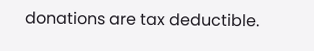donations are tax deductible.